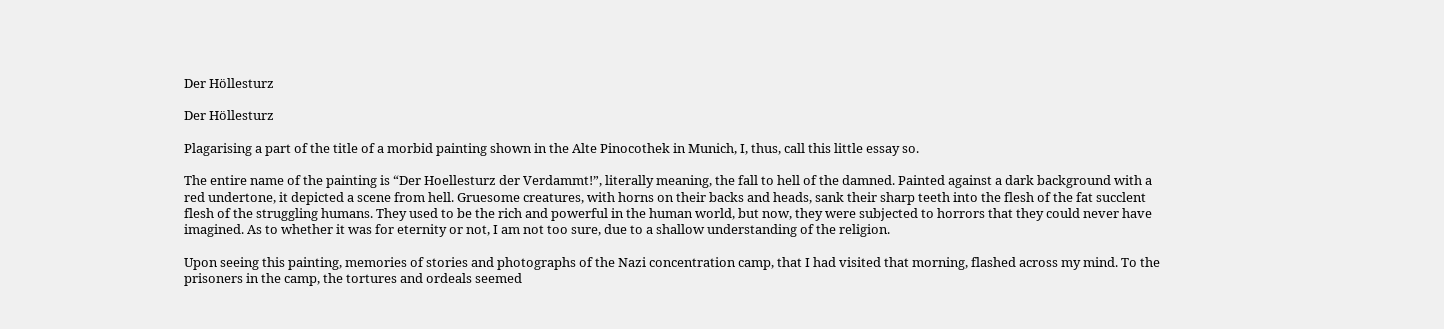Der Höllesturz

Der Höllesturz

Plagarising a part of the title of a morbid painting shown in the Alte Pinocothek in Munich, I, thus, call this little essay so.

The entire name of the painting is “Der Hoellesturz der Verdammt!”, literally meaning, the fall to hell of the damned. Painted against a dark background with a red undertone, it depicted a scene from hell. Gruesome creatures, with horns on their backs and heads, sank their sharp teeth into the flesh of the fat succlent flesh of the struggling humans. They used to be the rich and powerful in the human world, but now, they were subjected to horrors that they could never have imagined. As to whether it was for eternity or not, I am not too sure, due to a shallow understanding of the religion.

Upon seeing this painting, memories of stories and photographs of the Nazi concentration camp, that I had visited that morning, flashed across my mind. To the prisoners in the camp, the tortures and ordeals seemed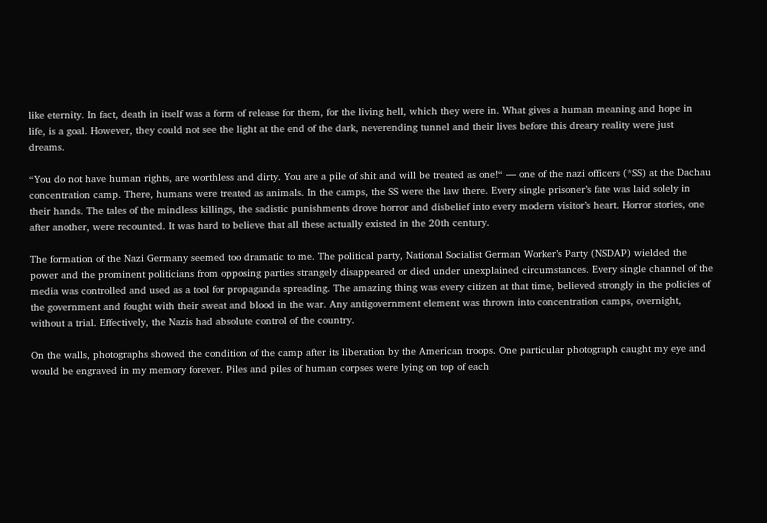like eternity. In fact, death in itself was a form of release for them, for the living hell, which they were in. What gives a human meaning and hope in life, is a goal. However, they could not see the light at the end of the dark, neverending tunnel and their lives before this dreary reality were just dreams.

“You do not have human rights, are worthless and dirty. You are a pile of shit and will be treated as one!“ — one of the nazi officers (*SS) at the Dachau concentration camp. There, humans were treated as animals. In the camps, the SS were the law there. Every single prisoner’s fate was laid solely in their hands. The tales of the mindless killings, the sadistic punishments drove horror and disbelief into every modern visitor’s heart. Horror stories, one after another, were recounted. It was hard to believe that all these actually existed in the 20th century.

The formation of the Nazi Germany seemed too dramatic to me. The political party, National Socialist German Worker’s Party (NSDAP) wielded the power and the prominent politicians from opposing parties strangely disappeared or died under unexplained circumstances. Every single channel of the media was controlled and used as a tool for propaganda spreading. The amazing thing was every citizen at that time, believed strongly in the policies of the government and fought with their sweat and blood in the war. Any antigovernment element was thrown into concentration camps, overnight, without a trial. Effectively, the Nazis had absolute control of the country.

On the walls, photographs showed the condition of the camp after its liberation by the American troops. One particular photograph caught my eye and would be engraved in my memory forever. Piles and piles of human corpses were lying on top of each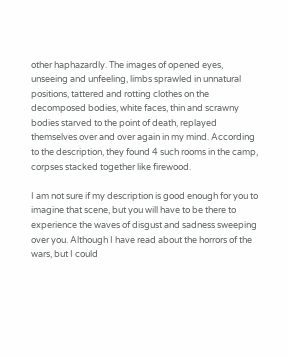other haphazardly. The images of opened eyes, unseeing and unfeeling, limbs sprawled in unnatural positions, tattered and rotting clothes on the decomposed bodies, white faces, thin and scrawny bodies starved to the point of death, replayed themselves over and over again in my mind. According to the description, they found 4 such rooms in the camp, corpses stacked together like firewood.

I am not sure if my description is good enough for you to imagine that scene, but you will have to be there to experience the waves of disgust and sadness sweeping over you. Although I have read about the horrors of the wars, but I could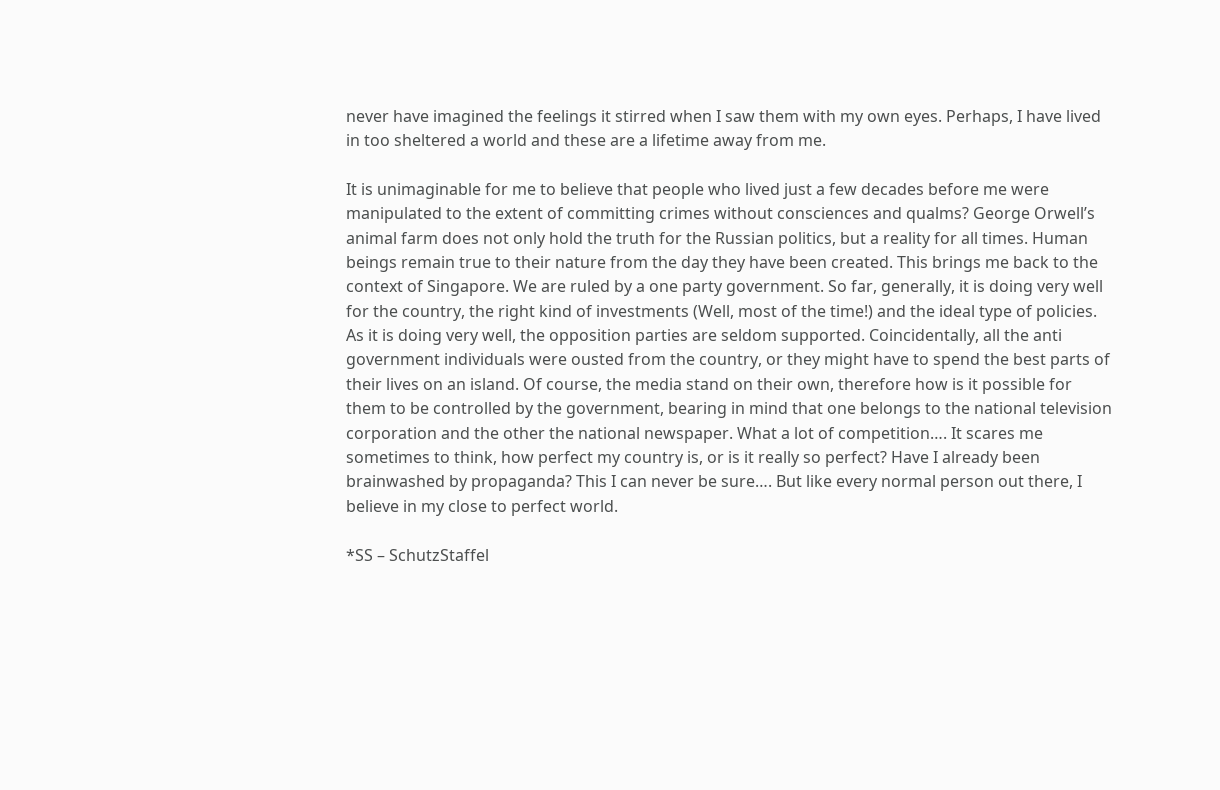never have imagined the feelings it stirred when I saw them with my own eyes. Perhaps, I have lived in too sheltered a world and these are a lifetime away from me.

It is unimaginable for me to believe that people who lived just a few decades before me were manipulated to the extent of committing crimes without consciences and qualms? George Orwell’s animal farm does not only hold the truth for the Russian politics, but a reality for all times. Human beings remain true to their nature from the day they have been created. This brings me back to the context of Singapore. We are ruled by a one party government. So far, generally, it is doing very well for the country, the right kind of investments (Well, most of the time!) and the ideal type of policies. As it is doing very well, the opposition parties are seldom supported. Coincidentally, all the anti government individuals were ousted from the country, or they might have to spend the best parts of their lives on an island. Of course, the media stand on their own, therefore how is it possible for them to be controlled by the government, bearing in mind that one belongs to the national television corporation and the other the national newspaper. What a lot of competition…. It scares me sometimes to think, how perfect my country is, or is it really so perfect? Have I already been brainwashed by propaganda? This I can never be sure…. But like every normal person out there, I believe in my close to perfect world.

*SS – SchutzStaffel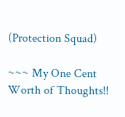(Protection Squad)

~~~ My One Cent Worth of Thoughts!!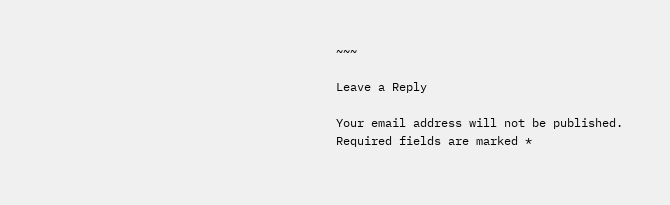~~~

Leave a Reply

Your email address will not be published. Required fields are marked *